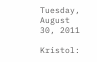Tuesday, August 30, 2011

Kristol: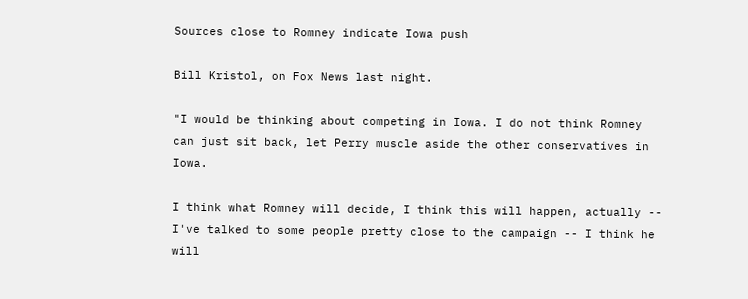Sources close to Romney indicate Iowa push

Bill Kristol, on Fox News last night.

"I would be thinking about competing in Iowa. I do not think Romney can just sit back, let Perry muscle aside the other conservatives in Iowa.

I think what Romney will decide, I think this will happen, actually -- I've talked to some people pretty close to the campaign -- I think he will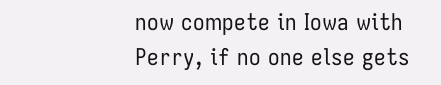now compete in Iowa with Perry, if no one else gets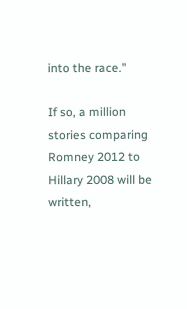into the race."

If so, a million stories comparing Romney 2012 to Hillary 2008 will be written,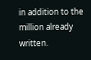in addition to the million already written.